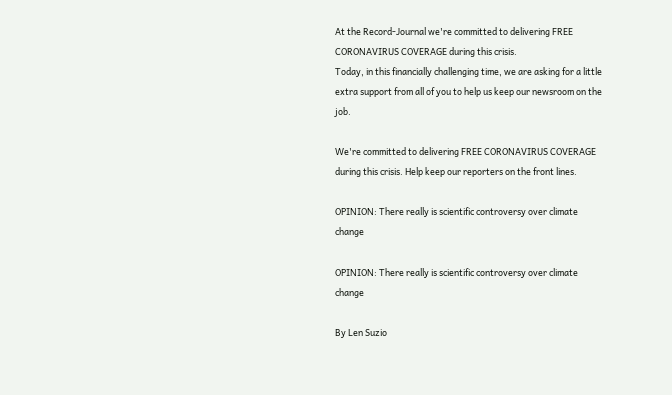At the Record-Journal we're committed to delivering FREE CORONAVIRUS COVERAGE during this crisis.
Today, in this financially challenging time, we are asking for a little extra support from all of you to help us keep our newsroom on the job.

We're committed to delivering FREE CORONAVIRUS COVERAGE during this crisis. Help keep our reporters on the front lines.

OPINION: There really is scientific controversy over climate change

OPINION: There really is scientific controversy over climate change

By Len Suzio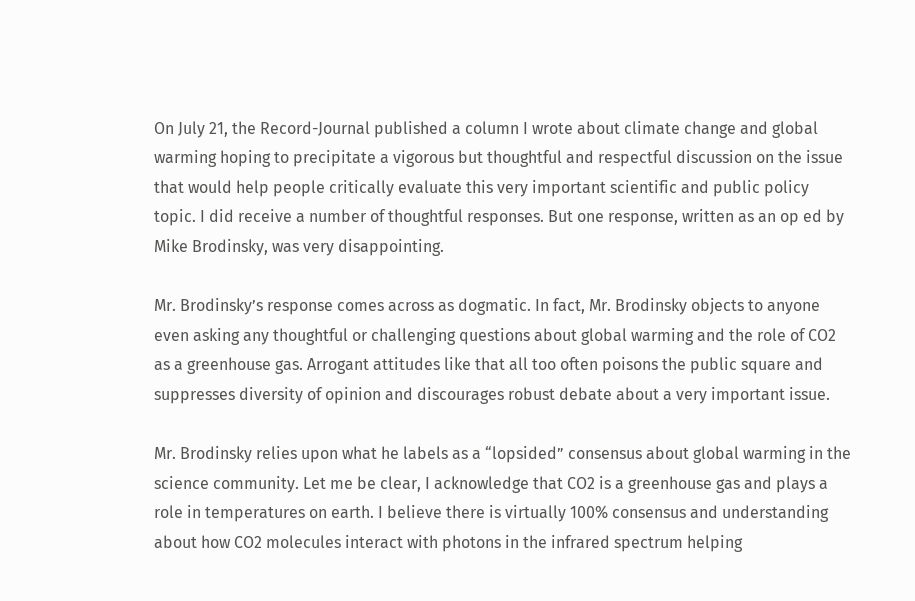On July 21, the Record-Journal published a column I wrote about climate change and global warming hoping to precipitate a vigorous but thoughtful and respectful discussion on the issue that would help people critically evaluate this very important scientific and public policy topic. I did receive a number of thoughtful responses. But one response, written as an op ed by Mike Brodinsky, was very disappointing.

Mr. Brodinsky’s response comes across as dogmatic. In fact, Mr. Brodinsky objects to anyone even asking any thoughtful or challenging questions about global warming and the role of CO2 as a greenhouse gas. Arrogant attitudes like that all too often poisons the public square and suppresses diversity of opinion and discourages robust debate about a very important issue.

Mr. Brodinsky relies upon what he labels as a “lopsided” consensus about global warming in the science community. Let me be clear, I acknowledge that CO2 is a greenhouse gas and plays a role in temperatures on earth. I believe there is virtually 100% consensus and understanding about how CO2 molecules interact with photons in the infrared spectrum helping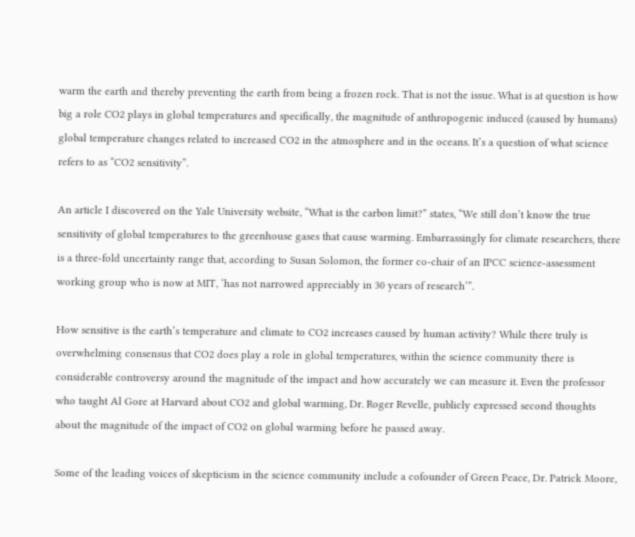warm the earth and thereby preventing the earth from being a frozen rock. That is not the issue. What is at question is how big a role CO2 plays in global temperatures and specifically, the magnitude of anthropogenic induced (caused by humans) global temperature changes related to increased CO2 in the atmosphere and in the oceans. It’s a question of what science refers to as “CO2 sensitivity”.

An article I discovered on the Yale University website, “What is the carbon limit?” states, “We still don’t know the true sensitivity of global temperatures to the greenhouse gases that cause warming. Embarrassingly for climate researchers, there is a three-fold uncertainty range that, according to Susan Solomon, the former co-chair of an IPCC science-assessment working group who is now at MIT, ‘has not narrowed appreciably in 30 years of research’”.

How sensitive is the earth’s temperature and climate to CO2 increases caused by human activity? While there truly is overwhelming consensus that CO2 does play a role in global temperatures, within the science community there is considerable controversy around the magnitude of the impact and how accurately we can measure it. Even the professor who taught Al Gore at Harvard about CO2 and global warming, Dr. Roger Revelle, publicly expressed second thoughts about the magnitude of the impact of CO2 on global warming before he passed away.

Some of the leading voices of skepticism in the science community include a cofounder of Green Peace, Dr. Patrick Moore,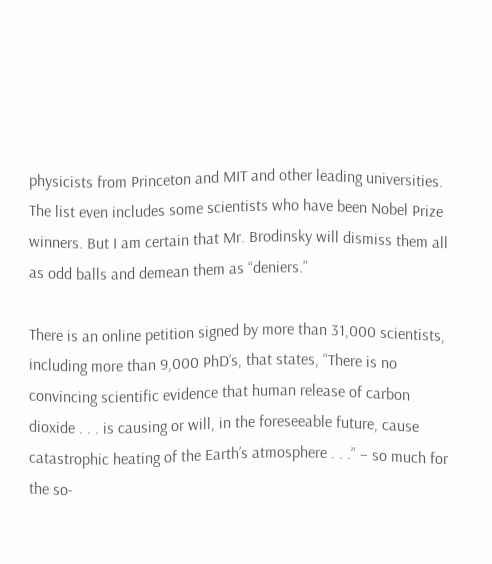physicists from Princeton and MIT and other leading universities. The list even includes some scientists who have been Nobel Prize winners. But I am certain that Mr. Brodinsky will dismiss them all as odd balls and demean them as “deniers.”

There is an online petition signed by more than 31,000 scientists, including more than 9,000 PhD’s, that states, “There is no convincing scientific evidence that human release of carbon dioxide . . . is causing or will, in the foreseeable future, cause catastrophic heating of the Earth’s atmosphere . . .” – so much for the so-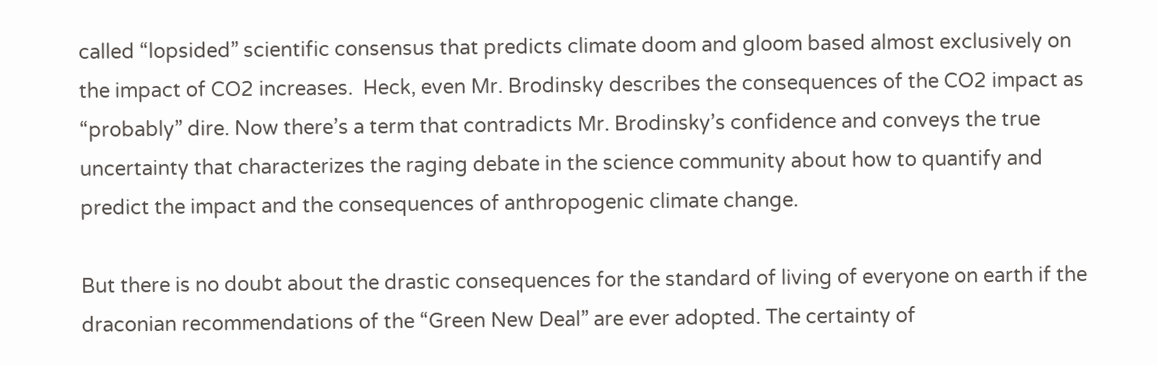called “lopsided” scientific consensus that predicts climate doom and gloom based almost exclusively on the impact of CO2 increases.  Heck, even Mr. Brodinsky describes the consequences of the CO2 impact as “probably” dire. Now there’s a term that contradicts Mr. Brodinsky’s confidence and conveys the true uncertainty that characterizes the raging debate in the science community about how to quantify and predict the impact and the consequences of anthropogenic climate change.

But there is no doubt about the drastic consequences for the standard of living of everyone on earth if the draconian recommendations of the “Green New Deal” are ever adopted. The certainty of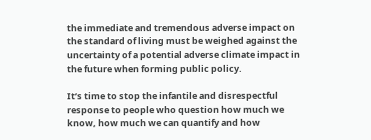the immediate and tremendous adverse impact on the standard of living must be weighed against the uncertainty of a potential adverse climate impact in the future when forming public policy.

It’s time to stop the infantile and disrespectful response to people who question how much we know, how much we can quantify and how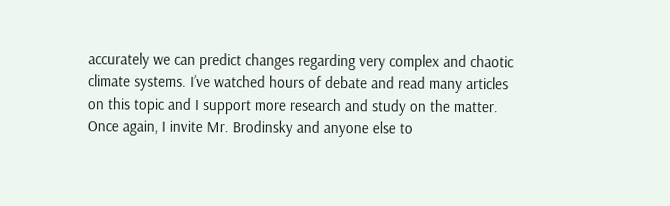accurately we can predict changes regarding very complex and chaotic climate systems. I’ve watched hours of debate and read many articles on this topic and I support more research and study on the matter. Once again, I invite Mr. Brodinsky and anyone else to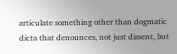articulate something other than dogmatic dicta that denounces, not just dissent, but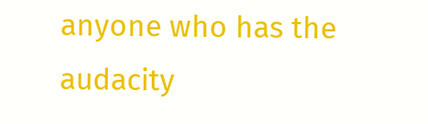anyone who has the audacity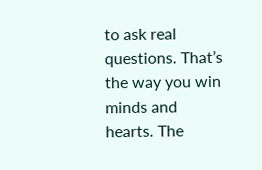to ask real questions. That’s the way you win minds and hearts. The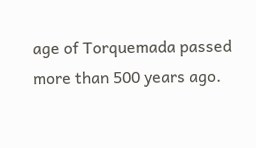age of Torquemada passed more than 500 years ago.